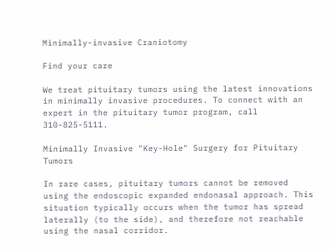Minimally-invasive Craniotomy

Find your care

We treat pituitary tumors using the latest innovations in minimally invasive procedures. To connect with an expert in the pituitary tumor program, call 310-825-5111.

Minimally Invasive "Key-Hole" Surgery for Pituitary Tumors

In rare cases, pituitary tumors cannot be removed using the endoscopic expanded endonasal approach. This situation typically occurs when the tumor has spread laterally (to the side), and therefore not reachable using the nasal corridor.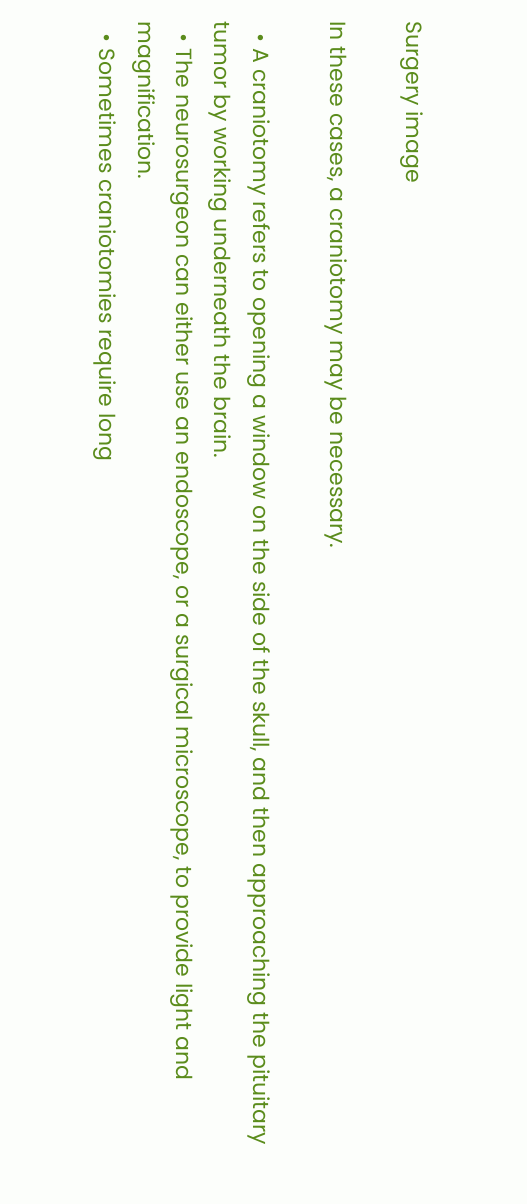Surgery image

In these cases, a craniotomy may be necessary.

  • A craniotomy refers to opening a window on the side of the skull, and then approaching the pituitary tumor by working underneath the brain.
  • The neurosurgeon can either use an endoscope, or a surgical microscope, to provide light and magnification.
  • Sometimes craniotomies require long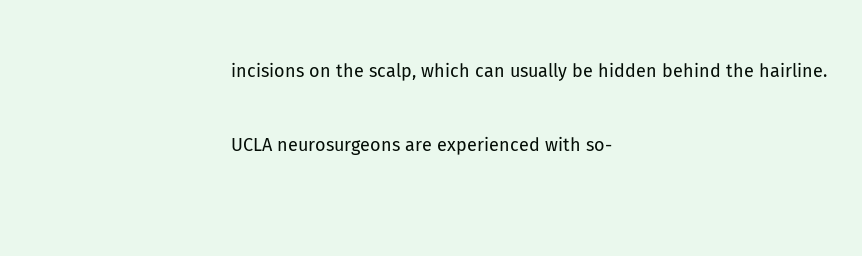incisions on the scalp, which can usually be hidden behind the hairline.

UCLA neurosurgeons are experienced with so-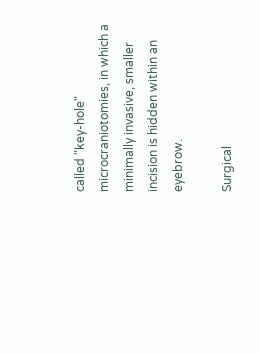called "key-hole" microcraniotomies, in which a minimally invasive, smaller incision is hidden within an eyebrow.

Surgical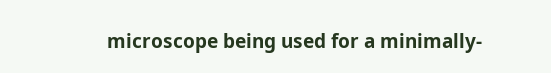microscope being used for a minimally-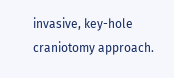invasive, key-hole craniotomy approach.